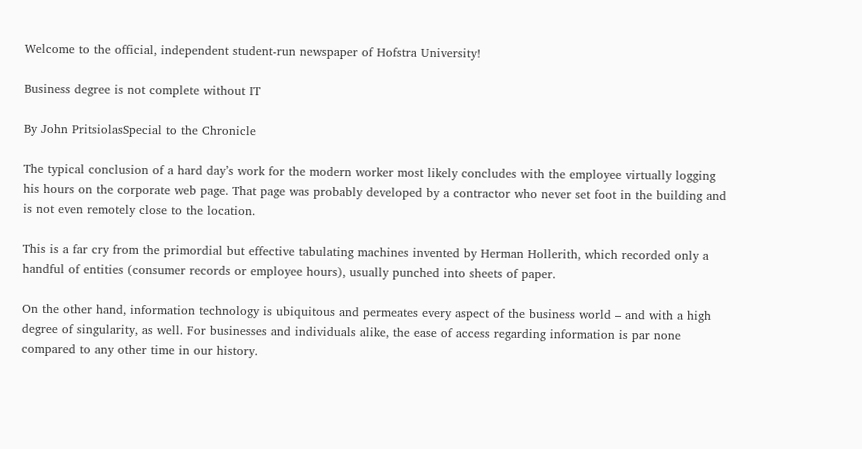Welcome to the official, independent student-run newspaper of Hofstra University!

Business degree is not complete without IT

By John PritsiolasSpecial to the Chronicle

The typical conclusion of a hard day’s work for the modern worker most likely concludes with the employee virtually logging his hours on the corporate web page. That page was probably developed by a contractor who never set foot in the building and is not even remotely close to the location.

This is a far cry from the primordial but effective tabulating machines invented by Herman Hollerith, which recorded only a handful of entities (consumer records or employee hours), usually punched into sheets of paper.

On the other hand, information technology is ubiquitous and permeates every aspect of the business world – and with a high degree of singularity, as well. For businesses and individuals alike, the ease of access regarding information is par none compared to any other time in our history.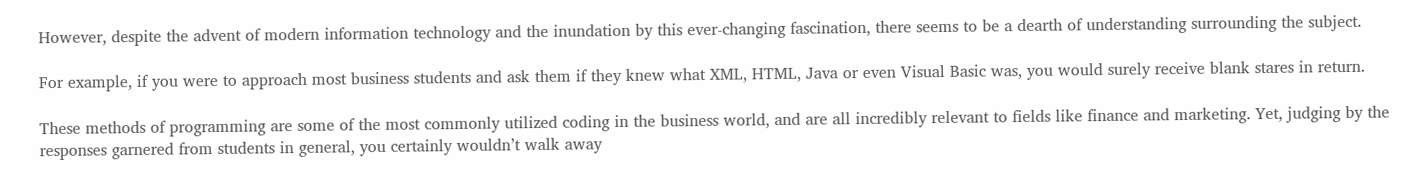However, despite the advent of modern information technology and the inundation by this ever-changing fascination, there seems to be a dearth of understanding surrounding the subject.

For example, if you were to approach most business students and ask them if they knew what XML, HTML, Java or even Visual Basic was, you would surely receive blank stares in return.

These methods of programming are some of the most commonly utilized coding in the business world, and are all incredibly relevant to fields like finance and marketing. Yet, judging by the responses garnered from students in general, you certainly wouldn’t walk away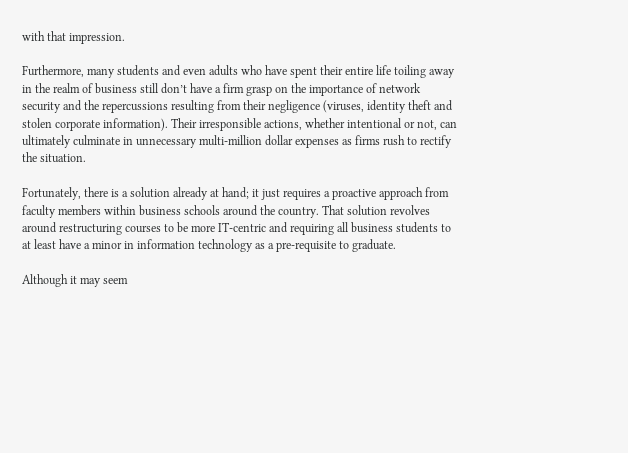with that impression.

Furthermore, many students and even adults who have spent their entire life toiling away in the realm of business still don’t have a firm grasp on the importance of network security and the repercussions resulting from their negligence (viruses, identity theft and stolen corporate information). Their irresponsible actions, whether intentional or not, can ultimately culminate in unnecessary multi-million dollar expenses as firms rush to rectify the situation.

Fortunately, there is a solution already at hand; it just requires a proactive approach from faculty members within business schools around the country. That solution revolves around restructuring courses to be more IT-centric and requiring all business students to at least have a minor in information technology as a pre-requisite to graduate.

Although it may seem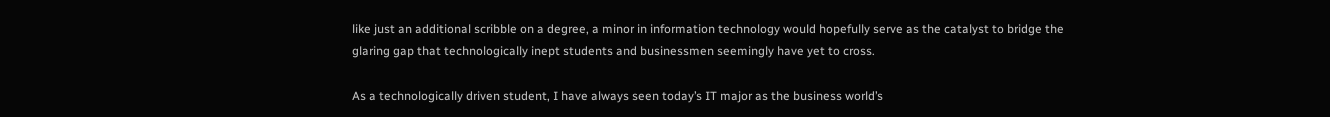like just an additional scribble on a degree, a minor in information technology would hopefully serve as the catalyst to bridge the glaring gap that technologically inept students and businessmen seemingly have yet to cross.

As a technologically driven student, I have always seen today’s IT major as the business world’s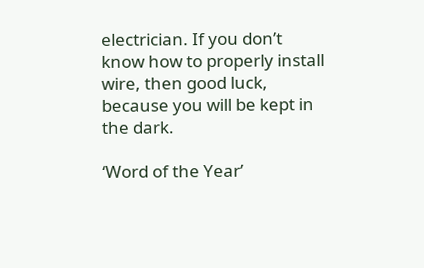electrician. If you don’t know how to properly install wire, then good luck, because you will be kept in the dark.

‘Word of the Year’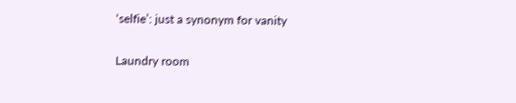‘selfie’: just a synonym for vanity

Laundry room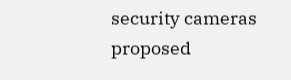security cameras proposed